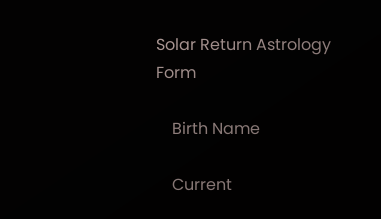Solar Return Astrology Form

    Birth Name

    Current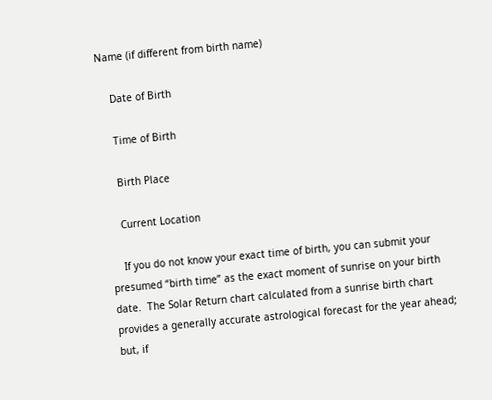Name (if different from birth name)

    Date of Birth

    Time of Birth

    Birth Place

    Current Location

    If you do not know your exact time of birth, you can submit your presumed “birth time” as the exact moment of sunrise on your birth date.  The Solar Return chart calculated from a sunrise birth chart provides a generally accurate astrological forecast for the year ahead; but, if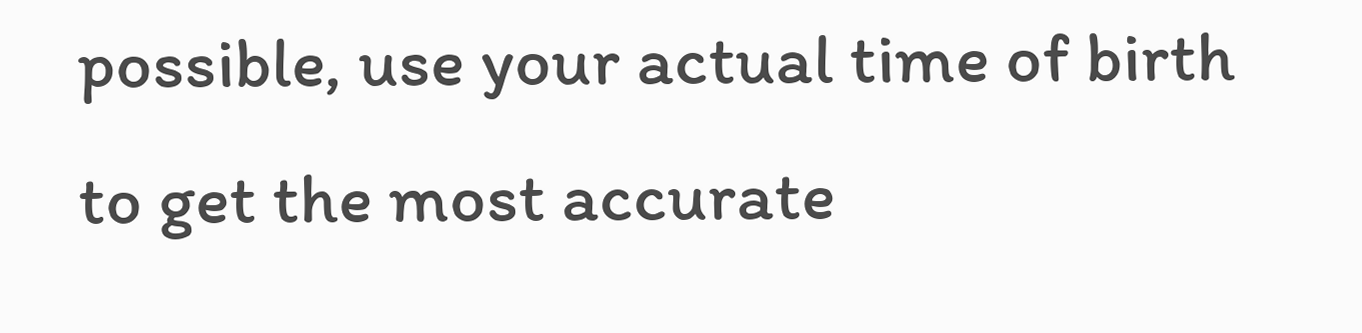possible, use your actual time of birth to get the most accurate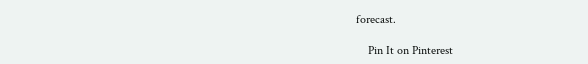forecast.

    Pin It on Pinterest